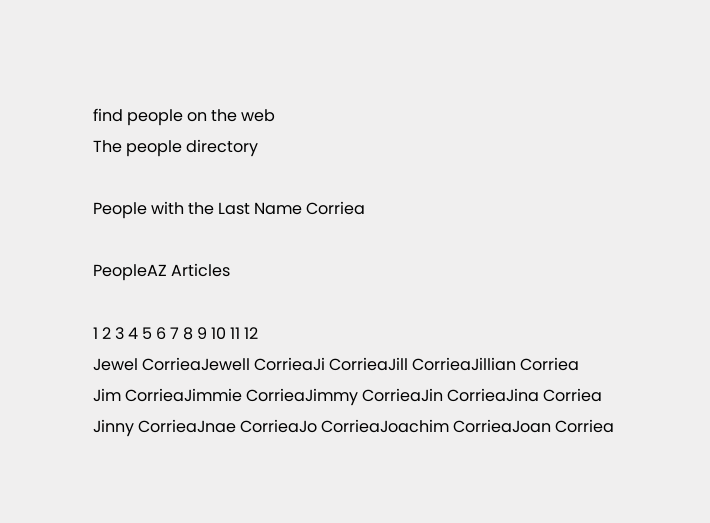find people on the web
The people directory

People with the Last Name Corriea

PeopleAZ Articles

1 2 3 4 5 6 7 8 9 10 11 12
Jewel CorrieaJewell CorrieaJi CorrieaJill CorrieaJillian Corriea
Jim CorrieaJimmie CorrieaJimmy CorrieaJin CorrieaJina Corriea
Jinny CorrieaJnae CorrieaJo CorrieaJoachim CorrieaJoan Corriea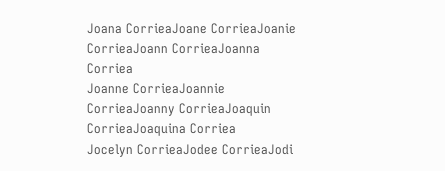Joana CorrieaJoane CorrieaJoanie CorrieaJoann CorrieaJoanna Corriea
Joanne CorrieaJoannie CorrieaJoanny CorrieaJoaquin CorrieaJoaquina Corriea
Jocelyn CorrieaJodee CorrieaJodi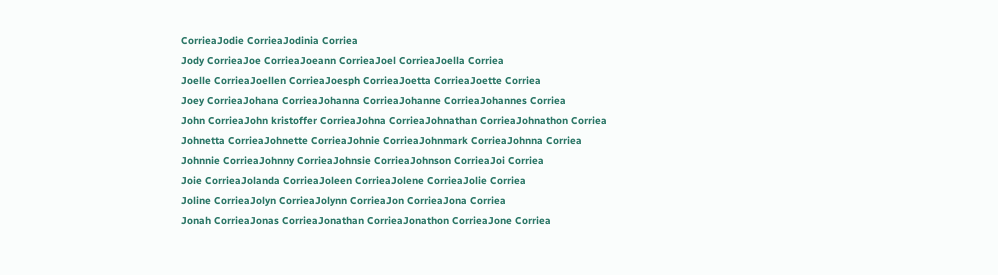CorrieaJodie CorrieaJodinia Corriea
Jody CorrieaJoe CorrieaJoeann CorrieaJoel CorrieaJoella Corriea
Joelle CorrieaJoellen CorrieaJoesph CorrieaJoetta CorrieaJoette Corriea
Joey CorrieaJohana CorrieaJohanna CorrieaJohanne CorrieaJohannes Corriea
John CorrieaJohn kristoffer CorrieaJohna CorrieaJohnathan CorrieaJohnathon Corriea
Johnetta CorrieaJohnette CorrieaJohnie CorrieaJohnmark CorrieaJohnna Corriea
Johnnie CorrieaJohnny CorrieaJohnsie CorrieaJohnson CorrieaJoi Corriea
Joie CorrieaJolanda CorrieaJoleen CorrieaJolene CorrieaJolie Corriea
Joline CorrieaJolyn CorrieaJolynn CorrieaJon CorrieaJona Corriea
Jonah CorrieaJonas CorrieaJonathan CorrieaJonathon CorrieaJone Corriea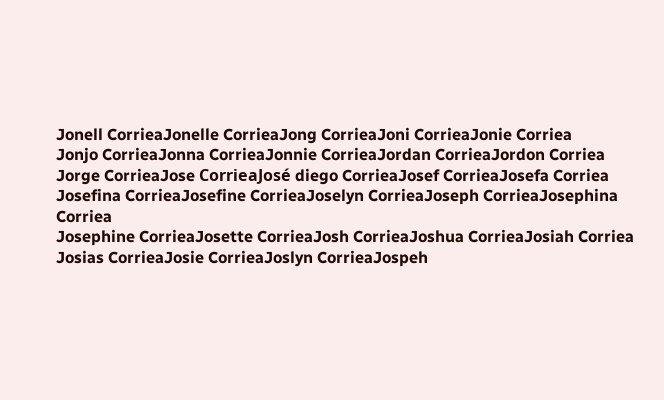Jonell CorrieaJonelle CorrieaJong CorrieaJoni CorrieaJonie Corriea
Jonjo CorrieaJonna CorrieaJonnie CorrieaJordan CorrieaJordon Corriea
Jorge CorrieaJose CorrieaJosé diego CorrieaJosef CorrieaJosefa Corriea
Josefina CorrieaJosefine CorrieaJoselyn CorrieaJoseph CorrieaJosephina Corriea
Josephine CorrieaJosette CorrieaJosh CorrieaJoshua CorrieaJosiah Corriea
Josias CorrieaJosie CorrieaJoslyn CorrieaJospeh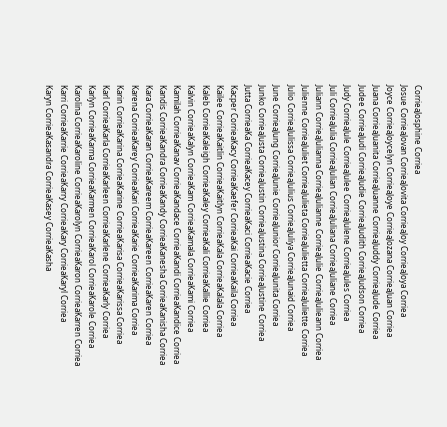CorrieaJosphine Corriea
Josue CorrieaJovan CorrieaJovita CorrieaJoy CorrieaJoya Corriea
Joyce CorrieaJoycelyn CorrieaJoye CorrieaJozana CorrieaJuan Corriea
Juana CorrieaJuanita CorrieaJuanne CorrieaJuddy CorrieaJude Corriea
Judee CorrieaJudi CorrieaJudie CorrieaJudith CorrieaJudson Corriea
Judy CorrieaJule CorrieaJulee CorrieaJulene CorrieaJules Corriea
Juli CorrieaJulia CorrieaJulian CorrieaJuliana CorrieaJuliane Corriea
Juliann CorrieaJulianna CorrieaJulianne CorrieaJulie CorrieaJulieann Corriea
Julienne CorrieaJuliet CorrieaJulieta CorrieaJulietta CorrieaJuliette Corriea
Julio CorrieaJulissa CorrieaJulius CorrieaJuliya CorrieaJunaid Corriea
June CorrieaJung CorrieaJunie CorrieaJunior CorrieaJunita Corriea
Junko CorrieaJusta CorrieaJustin CorrieaJustina CorrieaJustine Corriea
Jutta CorrieaKa CorrieaKacey CorrieaKaci CorrieaKacie Corriea
Kacper CorrieaKacy CorrieaKaefer CorrieaKai CorrieaKaila Corriea
Kailee CorrieaKaitlin CorrieaKaitlyn CorrieaKala CorrieaKalala Corriea
Kaleb CorrieaKaleigh CorrieaKaley CorrieaKali CorrieaKallie Corriea
Kalvin CorrieaKalyn CorrieaKam CorrieaKamala CorrieaKami Corriea
Kamilah CorrieaKanav CorrieaKandace CorrieaKandi CorrieaKandice Corriea
Kandis CorrieaKandra CorrieaKandy CorrieaKanesha CorrieaKanisha Corriea
Kara CorrieaKaran CorrieaKareem CorrieaKareen CorrieaKaren Corriea
Karena CorrieaKarey CorrieaKari CorrieaKarie CorrieaKarima Corriea
Karin CorrieaKarina CorrieaKarine CorrieaKarisa CorrieaKarissa Corriea
Karl CorrieaKarla CorrieaKarleen CorrieaKarlene CorrieaKarly Corriea
Karlyn CorrieaKarma CorrieaKarmen CorrieaKarol CorrieaKarole Corriea
Karolina CorrieaKaroline CorrieaKarolyn CorrieaKaron CorrieaKarren Corriea
Karri CorrieaKarrie CorrieaKarry CorrieaKary CorrieaKaryl Corriea
Karyn CorrieaKasandra CorrieaKasey CorrieaKasha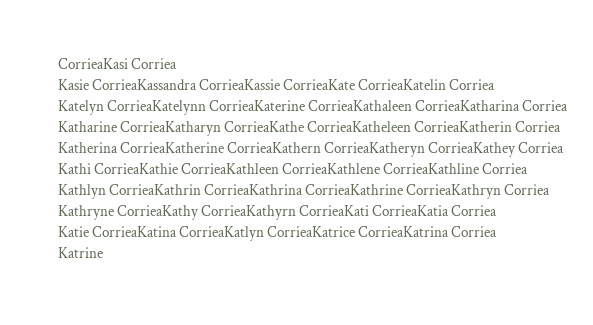CorrieaKasi Corriea
Kasie CorrieaKassandra CorrieaKassie CorrieaKate CorrieaKatelin Corriea
Katelyn CorrieaKatelynn CorrieaKaterine CorrieaKathaleen CorrieaKatharina Corriea
Katharine CorrieaKatharyn CorrieaKathe CorrieaKatheleen CorrieaKatherin Corriea
Katherina CorrieaKatherine CorrieaKathern CorrieaKatheryn CorrieaKathey Corriea
Kathi CorrieaKathie CorrieaKathleen CorrieaKathlene CorrieaKathline Corriea
Kathlyn CorrieaKathrin CorrieaKathrina CorrieaKathrine CorrieaKathryn Corriea
Kathryne CorrieaKathy CorrieaKathyrn CorrieaKati CorrieaKatia Corriea
Katie CorrieaKatina CorrieaKatlyn CorrieaKatrice CorrieaKatrina Corriea
Katrine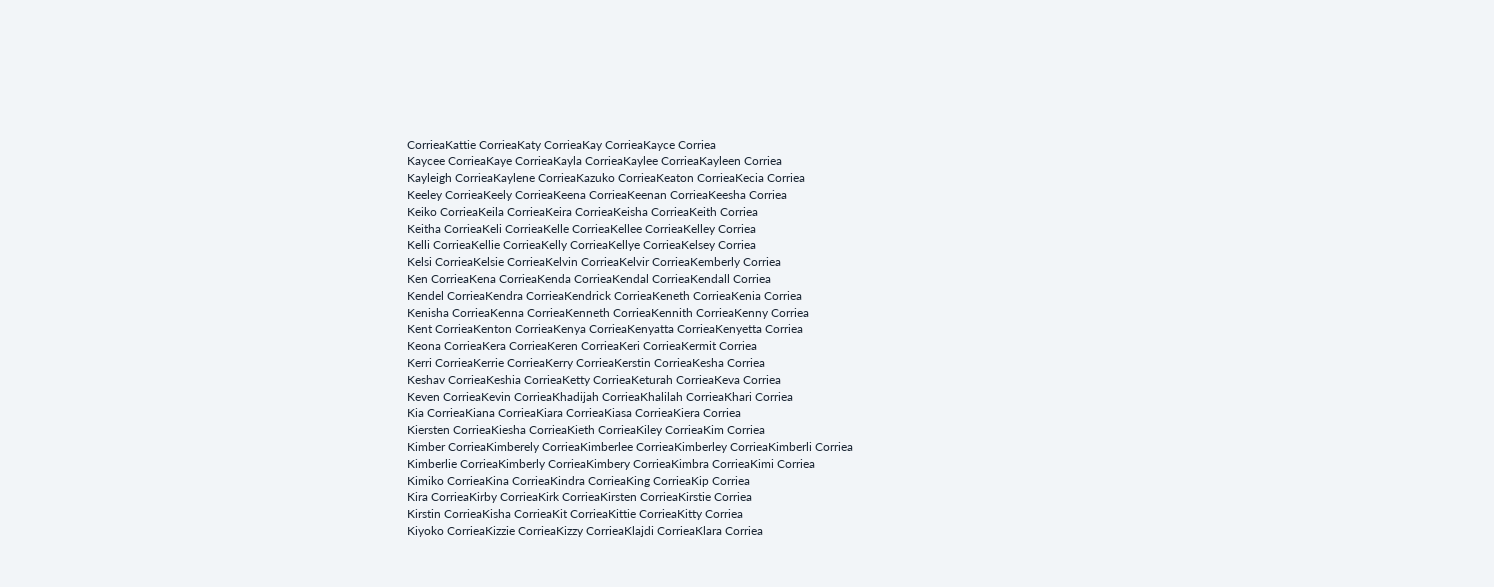CorrieaKattie CorrieaKaty CorrieaKay CorrieaKayce Corriea
Kaycee CorrieaKaye CorrieaKayla CorrieaKaylee CorrieaKayleen Corriea
Kayleigh CorrieaKaylene CorrieaKazuko CorrieaKeaton CorrieaKecia Corriea
Keeley CorrieaKeely CorrieaKeena CorrieaKeenan CorrieaKeesha Corriea
Keiko CorrieaKeila CorrieaKeira CorrieaKeisha CorrieaKeith Corriea
Keitha CorrieaKeli CorrieaKelle CorrieaKellee CorrieaKelley Corriea
Kelli CorrieaKellie CorrieaKelly CorrieaKellye CorrieaKelsey Corriea
Kelsi CorrieaKelsie CorrieaKelvin CorrieaKelvir CorrieaKemberly Corriea
Ken CorrieaKena CorrieaKenda CorrieaKendal CorrieaKendall Corriea
Kendel CorrieaKendra CorrieaKendrick CorrieaKeneth CorrieaKenia Corriea
Kenisha CorrieaKenna CorrieaKenneth CorrieaKennith CorrieaKenny Corriea
Kent CorrieaKenton CorrieaKenya CorrieaKenyatta CorrieaKenyetta Corriea
Keona CorrieaKera CorrieaKeren CorrieaKeri CorrieaKermit Corriea
Kerri CorrieaKerrie CorrieaKerry CorrieaKerstin CorrieaKesha Corriea
Keshav CorrieaKeshia CorrieaKetty CorrieaKeturah CorrieaKeva Corriea
Keven CorrieaKevin CorrieaKhadijah CorrieaKhalilah CorrieaKhari Corriea
Kia CorrieaKiana CorrieaKiara CorrieaKiasa CorrieaKiera Corriea
Kiersten CorrieaKiesha CorrieaKieth CorrieaKiley CorrieaKim Corriea
Kimber CorrieaKimberely CorrieaKimberlee CorrieaKimberley CorrieaKimberli Corriea
Kimberlie CorrieaKimberly CorrieaKimbery CorrieaKimbra CorrieaKimi Corriea
Kimiko CorrieaKina CorrieaKindra CorrieaKing CorrieaKip Corriea
Kira CorrieaKirby CorrieaKirk CorrieaKirsten CorrieaKirstie Corriea
Kirstin CorrieaKisha CorrieaKit CorrieaKittie CorrieaKitty Corriea
Kiyoko CorrieaKizzie CorrieaKizzy CorrieaKlajdi CorrieaKlara Corriea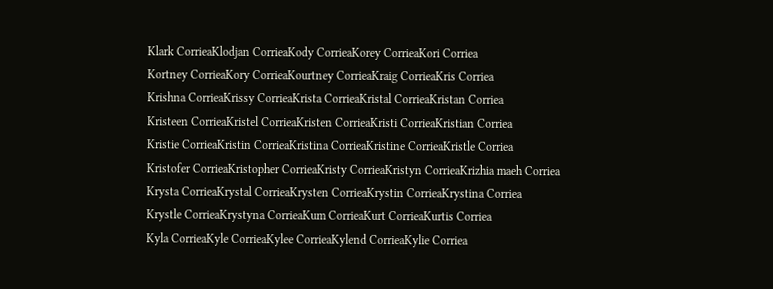Klark CorrieaKlodjan CorrieaKody CorrieaKorey CorrieaKori Corriea
Kortney CorrieaKory CorrieaKourtney CorrieaKraig CorrieaKris Corriea
Krishna CorrieaKrissy CorrieaKrista CorrieaKristal CorrieaKristan Corriea
Kristeen CorrieaKristel CorrieaKristen CorrieaKristi CorrieaKristian Corriea
Kristie CorrieaKristin CorrieaKristina CorrieaKristine CorrieaKristle Corriea
Kristofer CorrieaKristopher CorrieaKristy CorrieaKristyn CorrieaKrizhia maeh Corriea
Krysta CorrieaKrystal CorrieaKrysten CorrieaKrystin CorrieaKrystina Corriea
Krystle CorrieaKrystyna CorrieaKum CorrieaKurt CorrieaKurtis Corriea
Kyla CorrieaKyle CorrieaKylee CorrieaKylend CorrieaKylie Corriea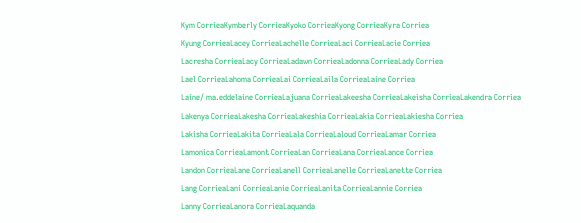Kym CorrieaKymberly CorrieaKyoko CorrieaKyong CorrieaKyra Corriea
Kyung CorrieaLacey CorrieaLachelle CorrieaLaci CorrieaLacie Corriea
Lacresha CorrieaLacy CorrieaLadawn CorrieaLadonna CorrieaLady Corriea
Lael CorrieaLahoma CorrieaLai CorrieaLaila CorrieaLaine Corriea
Laine/ ma.eddelaine CorrieaLajuana CorrieaLakeesha CorrieaLakeisha CorrieaLakendra Corriea
Lakenya CorrieaLakesha CorrieaLakeshia CorrieaLakia CorrieaLakiesha Corriea
Lakisha CorrieaLakita CorrieaLala CorrieaLaloud CorrieaLamar Corriea
Lamonica CorrieaLamont CorrieaLan CorrieaLana CorrieaLance Corriea
Landon CorrieaLane CorrieaLanell CorrieaLanelle CorrieaLanette Corriea
Lang CorrieaLani CorrieaLanie CorrieaLanita CorrieaLannie Corriea
Lanny CorrieaLanora CorrieaLaquanda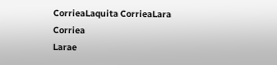CorrieaLaquita CorrieaLara Corriea
Larae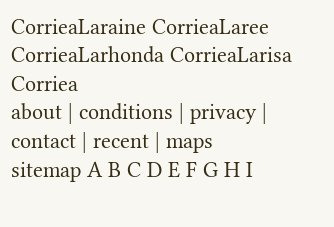CorrieaLaraine CorrieaLaree CorrieaLarhonda CorrieaLarisa Corriea
about | conditions | privacy | contact | recent | maps
sitemap A B C D E F G H I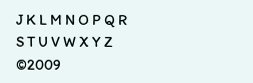J K L M N O P Q R S T U V W X Y Z ©2009